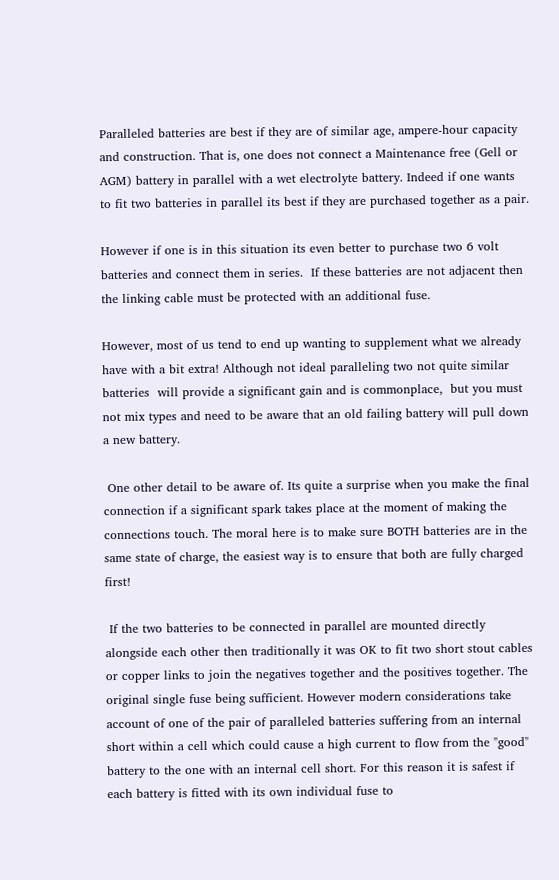Paralleled batteries are best if they are of similar age, ampere-hour capacity and construction. That is, one does not connect a Maintenance free (Gell or AGM) battery in parallel with a wet electrolyte battery. Indeed if one wants to fit two batteries in parallel its best if they are purchased together as a pair.

However if one is in this situation its even better to purchase two 6 volt batteries and connect them in series.  If these batteries are not adjacent then the linking cable must be protected with an additional fuse.

However, most of us tend to end up wanting to supplement what we already have with a bit extra! Although not ideal paralleling two not quite similar batteries  will provide a significant gain and is commonplace,  but you must not mix types and need to be aware that an old failing battery will pull down a new battery.

 One other detail to be aware of. Its quite a surprise when you make the final connection if a significant spark takes place at the moment of making the connections touch. The moral here is to make sure BOTH batteries are in the same state of charge, the easiest way is to ensure that both are fully charged first!

 If the two batteries to be connected in parallel are mounted directly alongside each other then traditionally it was OK to fit two short stout cables or copper links to join the negatives together and the positives together. The original single fuse being sufficient. However modern considerations take account of one of the pair of paralleled batteries suffering from an internal short within a cell which could cause a high current to flow from the "good" battery to the one with an internal cell short. For this reason it is safest if each battery is fitted with its own individual fuse to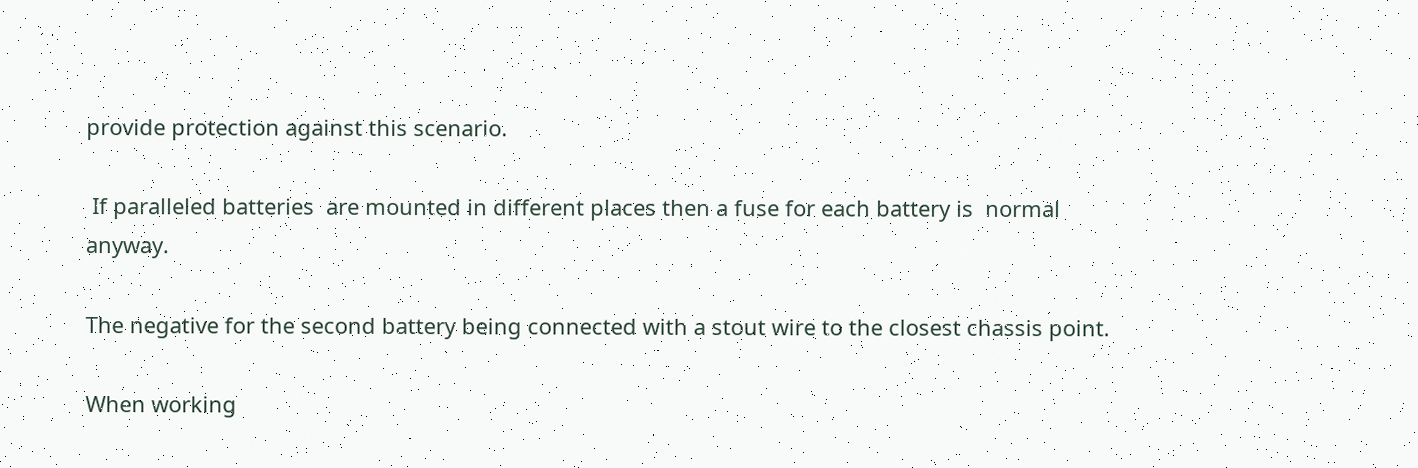provide protection against this scenario.

 If paralleled batteries  are mounted in different places then a fuse for each battery is  normal anyway.

The negative for the second battery being connected with a stout wire to the closest chassis point.

When working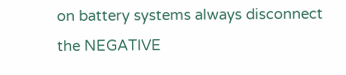on battery systems always disconnect the NEGATIVE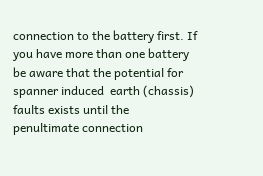connection to the battery first. If you have more than one battery be aware that the potential for spanner induced  earth (chassis) faults exists until the penultimate connection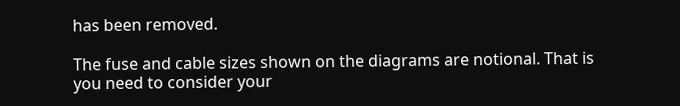has been removed.

The fuse and cable sizes shown on the diagrams are notional. That is you need to consider your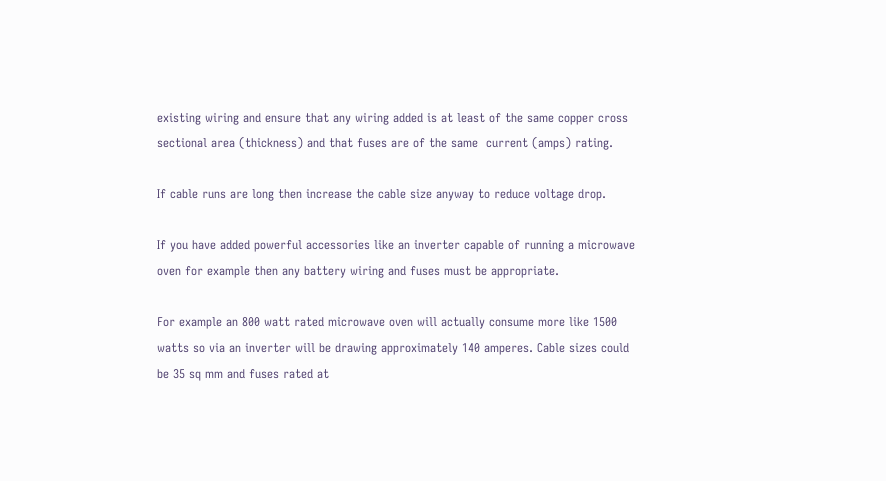existing wiring and ensure that any wiring added is at least of the same copper cross sectional area (thickness) and that fuses are of the same  current (amps) rating.

If cable runs are long then increase the cable size anyway to reduce voltage drop.

If you have added powerful accessories like an inverter capable of running a microwave oven for example then any battery wiring and fuses must be appropriate.

For example an 800 watt rated microwave oven will actually consume more like 1500 watts so via an inverter will be drawing approximately 140 amperes. Cable sizes could be 35 sq mm and fuses rated at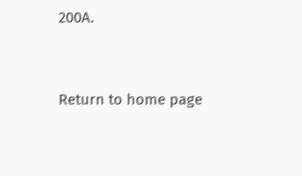200A.


Return to home page